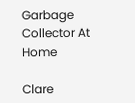Garbage Collector At Home

Clare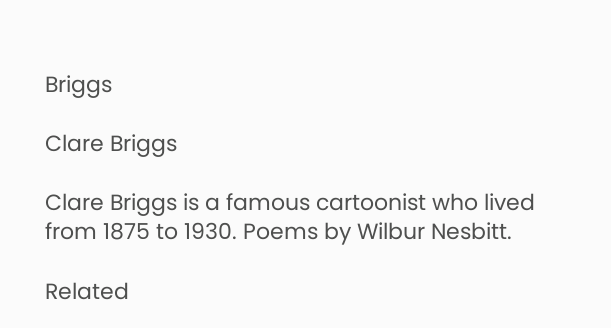Briggs

Clare Briggs

Clare Briggs is a famous cartoonist who lived from 1875 to 1930. Poems by Wilbur Nesbitt.

Related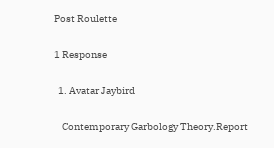Post Roulette

1 Response

  1. Avatar Jaybird

    Contemporary Garbology Theory.Report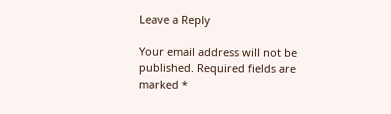Leave a Reply

Your email address will not be published. Required fields are marked *